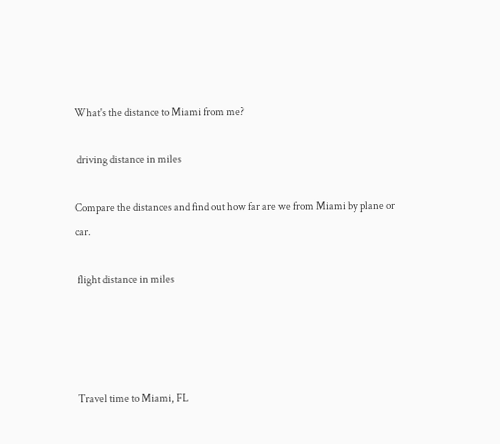What's the distance to Miami from me?

 driving distance in miles

Compare the distances and find out how far are we from Miami by plane or car.

 flight distance in miles




 Travel time to Miami, FL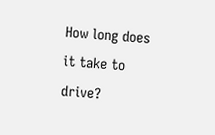How long does it take to drive?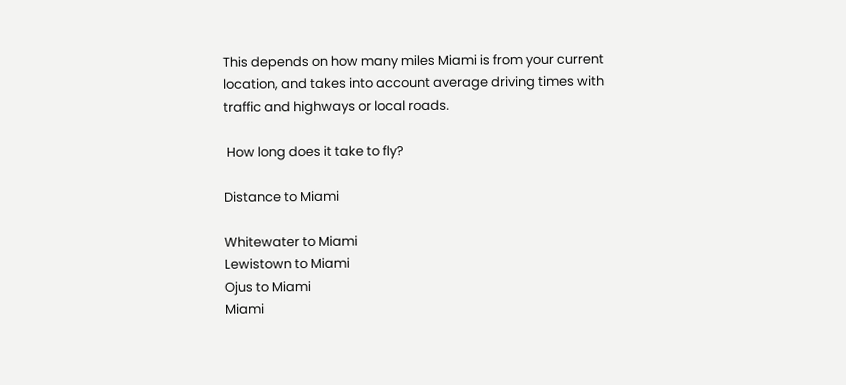This depends on how many miles Miami is from your current location, and takes into account average driving times with traffic and highways or local roads.

 How long does it take to fly?

Distance to Miami

Whitewater to Miami
Lewistown to Miami
Ojus to Miami
Miami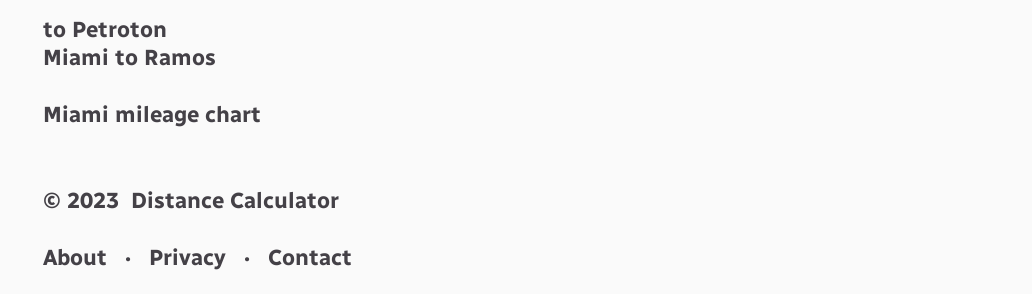to Petroton
Miami to Ramos

Miami mileage chart


© 2023  Distance Calculator

About   ·   Privacy   ·   Contact